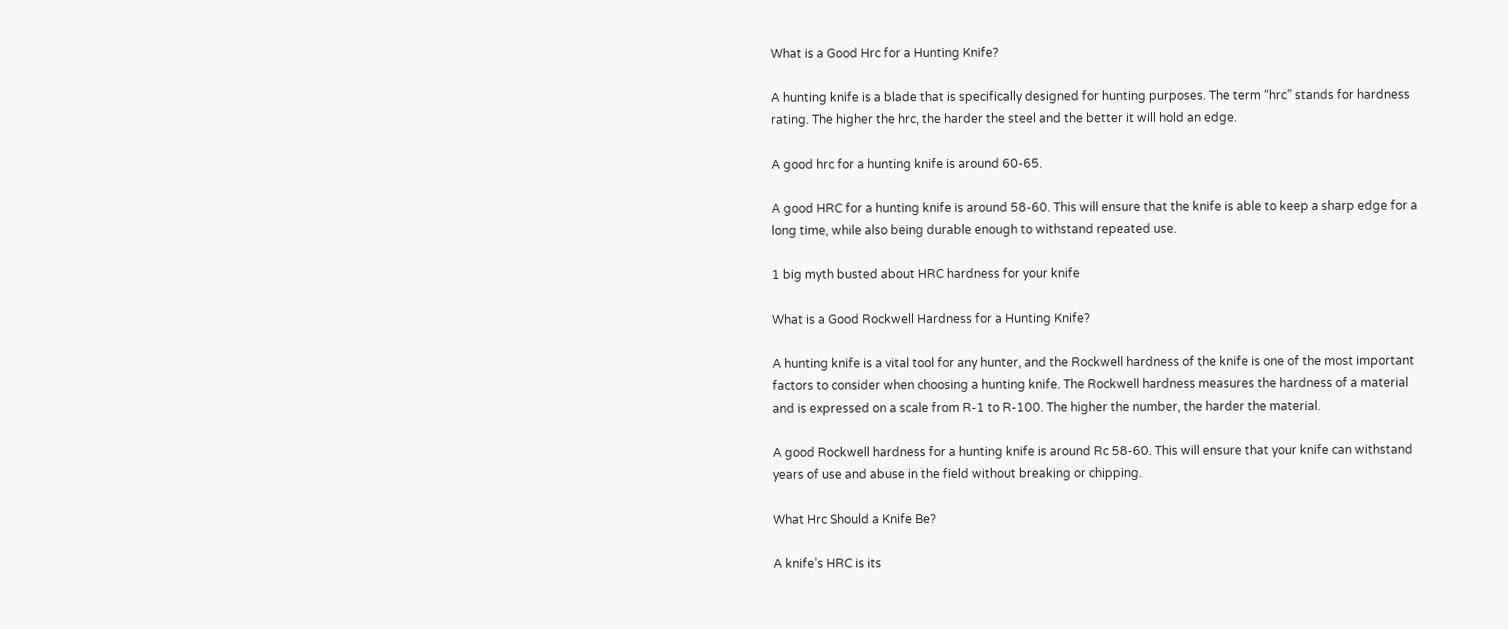What is a Good Hrc for a Hunting Knife?

A hunting knife is a blade that is specifically designed for hunting purposes. The term “hrc” stands for hardness rating. The higher the hrc, the harder the steel and the better it will hold an edge.

A good hrc for a hunting knife is around 60-65.

A good HRC for a hunting knife is around 58-60. This will ensure that the knife is able to keep a sharp edge for a long time, while also being durable enough to withstand repeated use.

1 big myth busted about HRC hardness for your knife

What is a Good Rockwell Hardness for a Hunting Knife?

A hunting knife is a vital tool for any hunter, and the Rockwell hardness of the knife is one of the most important factors to consider when choosing a hunting knife. The Rockwell hardness measures the hardness of a material and is expressed on a scale from R-1 to R-100. The higher the number, the harder the material.

A good Rockwell hardness for a hunting knife is around Rc 58-60. This will ensure that your knife can withstand years of use and abuse in the field without breaking or chipping.

What Hrc Should a Knife Be?

A knife’s HRC is its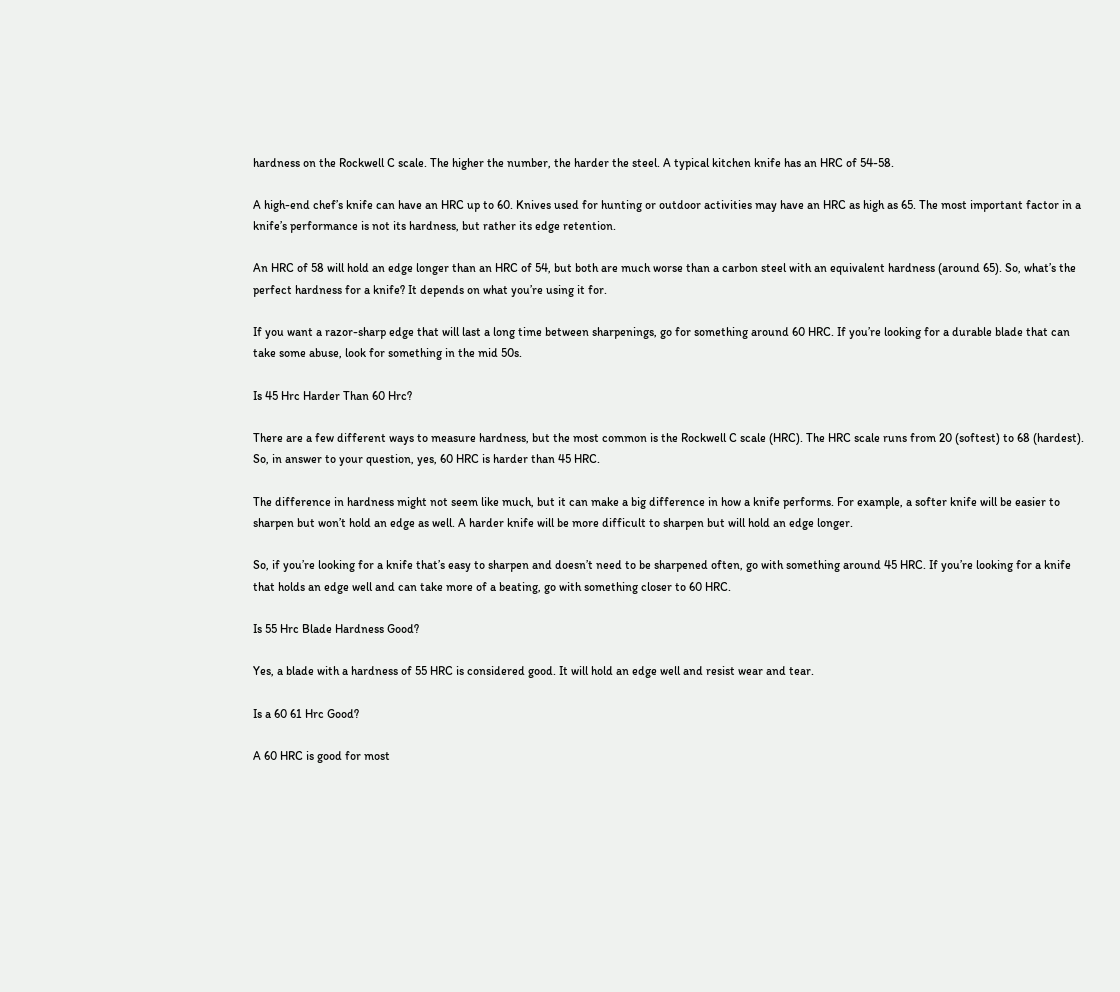hardness on the Rockwell C scale. The higher the number, the harder the steel. A typical kitchen knife has an HRC of 54-58.

A high-end chef’s knife can have an HRC up to 60. Knives used for hunting or outdoor activities may have an HRC as high as 65. The most important factor in a knife’s performance is not its hardness, but rather its edge retention.

An HRC of 58 will hold an edge longer than an HRC of 54, but both are much worse than a carbon steel with an equivalent hardness (around 65). So, what’s the perfect hardness for a knife? It depends on what you’re using it for.

If you want a razor-sharp edge that will last a long time between sharpenings, go for something around 60 HRC. If you’re looking for a durable blade that can take some abuse, look for something in the mid 50s.

Is 45 Hrc Harder Than 60 Hrc?

There are a few different ways to measure hardness, but the most common is the Rockwell C scale (HRC). The HRC scale runs from 20 (softest) to 68 (hardest). So, in answer to your question, yes, 60 HRC is harder than 45 HRC.

The difference in hardness might not seem like much, but it can make a big difference in how a knife performs. For example, a softer knife will be easier to sharpen but won’t hold an edge as well. A harder knife will be more difficult to sharpen but will hold an edge longer.

So, if you’re looking for a knife that’s easy to sharpen and doesn’t need to be sharpened often, go with something around 45 HRC. If you’re looking for a knife that holds an edge well and can take more of a beating, go with something closer to 60 HRC.

Is 55 Hrc Blade Hardness Good?

Yes, a blade with a hardness of 55 HRC is considered good. It will hold an edge well and resist wear and tear.

Is a 60 61 Hrc Good?

A 60 HRC is good for most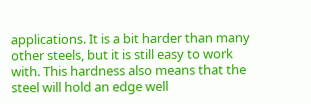applications. It is a bit harder than many other steels, but it is still easy to work with. This hardness also means that the steel will hold an edge well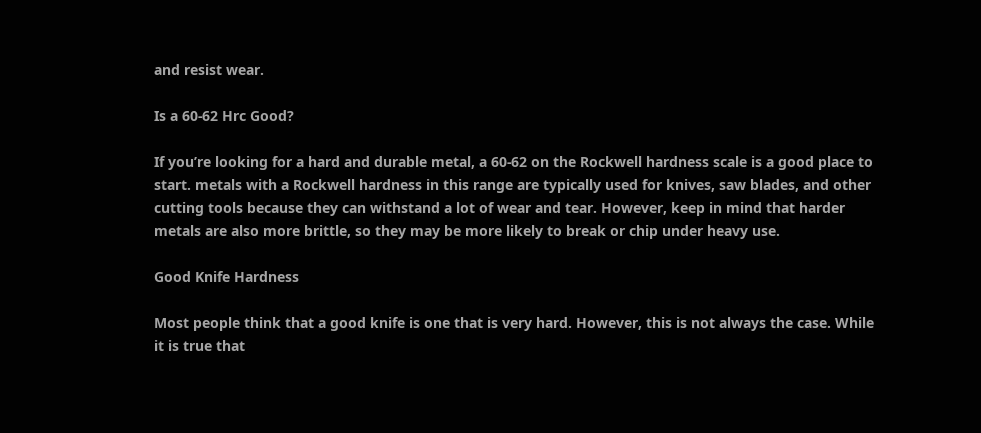and resist wear.

Is a 60-62 Hrc Good?

If you’re looking for a hard and durable metal, a 60-62 on the Rockwell hardness scale is a good place to start. metals with a Rockwell hardness in this range are typically used for knives, saw blades, and other cutting tools because they can withstand a lot of wear and tear. However, keep in mind that harder metals are also more brittle, so they may be more likely to break or chip under heavy use.

Good Knife Hardness

Most people think that a good knife is one that is very hard. However, this is not always the case. While it is true that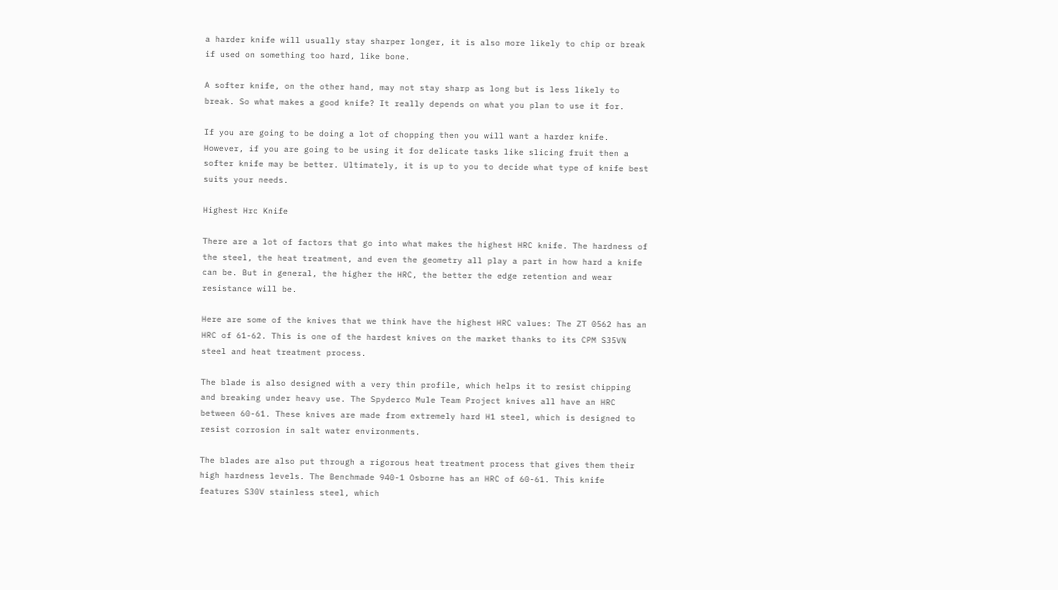a harder knife will usually stay sharper longer, it is also more likely to chip or break if used on something too hard, like bone.

A softer knife, on the other hand, may not stay sharp as long but is less likely to break. So what makes a good knife? It really depends on what you plan to use it for.

If you are going to be doing a lot of chopping then you will want a harder knife. However, if you are going to be using it for delicate tasks like slicing fruit then a softer knife may be better. Ultimately, it is up to you to decide what type of knife best suits your needs.

Highest Hrc Knife

There are a lot of factors that go into what makes the highest HRC knife. The hardness of the steel, the heat treatment, and even the geometry all play a part in how hard a knife can be. But in general, the higher the HRC, the better the edge retention and wear resistance will be.

Here are some of the knives that we think have the highest HRC values: The ZT 0562 has an HRC of 61-62. This is one of the hardest knives on the market thanks to its CPM S35VN steel and heat treatment process.

The blade is also designed with a very thin profile, which helps it to resist chipping and breaking under heavy use. The Spyderco Mule Team Project knives all have an HRC between 60-61. These knives are made from extremely hard H1 steel, which is designed to resist corrosion in salt water environments.

The blades are also put through a rigorous heat treatment process that gives them their high hardness levels. The Benchmade 940-1 Osborne has an HRC of 60-61. This knife features S30V stainless steel, which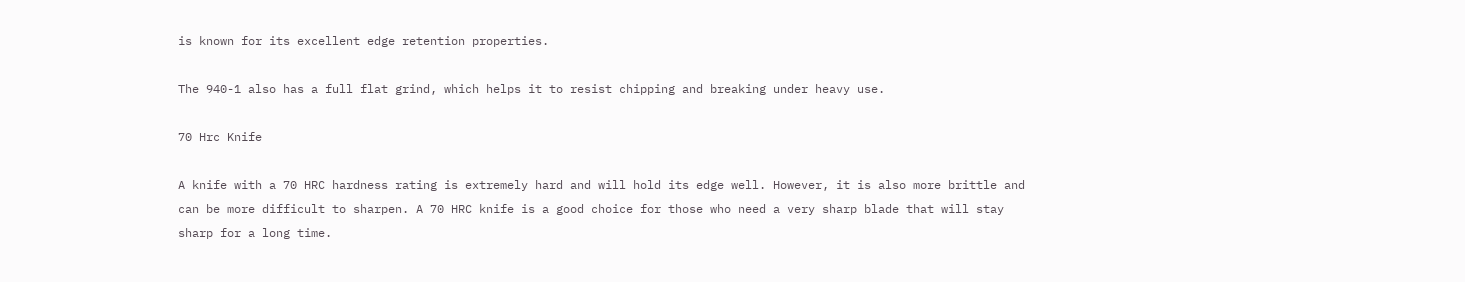is known for its excellent edge retention properties.

The 940-1 also has a full flat grind, which helps it to resist chipping and breaking under heavy use.

70 Hrc Knife

A knife with a 70 HRC hardness rating is extremely hard and will hold its edge well. However, it is also more brittle and can be more difficult to sharpen. A 70 HRC knife is a good choice for those who need a very sharp blade that will stay sharp for a long time.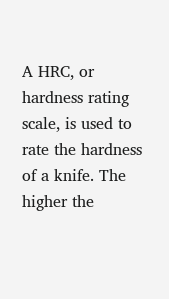A HRC, or hardness rating scale, is used to rate the hardness of a knife. The higher the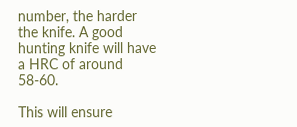number, the harder the knife. A good hunting knife will have a HRC of around 58-60.

This will ensure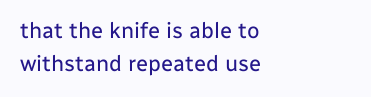that the knife is able to withstand repeated use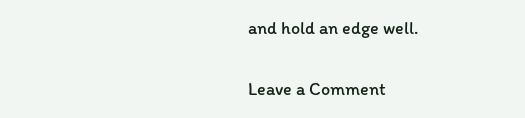and hold an edge well.

Leave a Comment